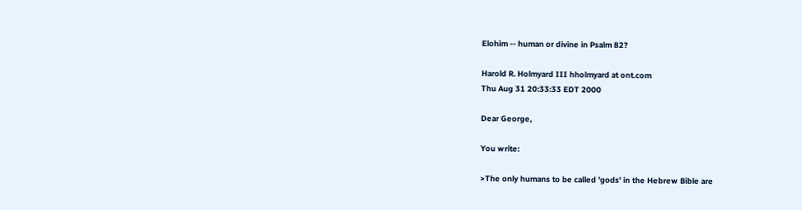Elohim -- human or divine in Psalm 82?

Harold R. Holmyard III hholmyard at ont.com
Thu Aug 31 20:33:33 EDT 2000

Dear George,

You write:

>The only humans to be called 'gods' in the Hebrew Bible are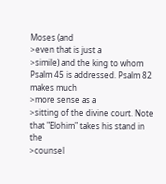Moses (and
>even that is just a
>simile) and the king to whom Psalm 45 is addressed. Psalm 82 makes much
>more sense as a
>sitting of the divine court. Note that "Elohim" takes his stand in the
>counsel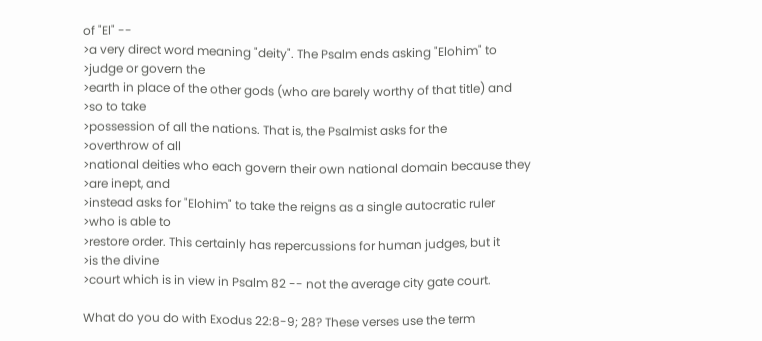of "El" --
>a very direct word meaning "deity". The Psalm ends asking "Elohim" to
>judge or govern the
>earth in place of the other gods (who are barely worthy of that title) and
>so to take
>possession of all the nations. That is, the Psalmist asks for the
>overthrow of all
>national deities who each govern their own national domain because they
>are inept, and
>instead asks for "Elohim" to take the reigns as a single autocratic ruler
>who is able to
>restore order. This certainly has repercussions for human judges, but it
>is the divine
>court which is in view in Psalm 82 -- not the average city gate court.

What do you do with Exodus 22:8-9; 28? These verses use the term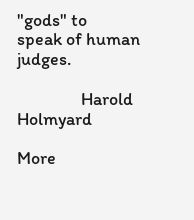"gods" to
speak of human judges.

                Harold Holmyard

More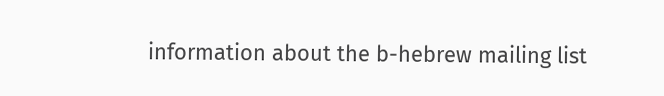information about the b-hebrew mailing list